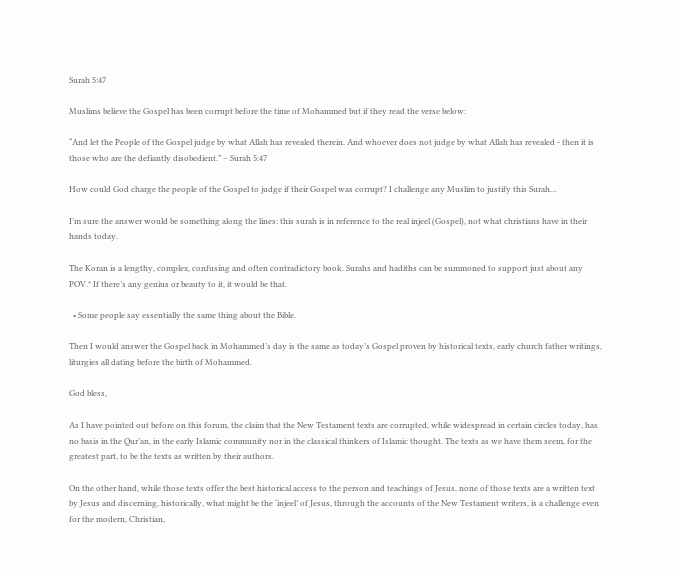Surah 5:47

Muslims believe the Gospel has been corrupt before the time of Mohammed but if they read the verse below:

“And let the People of the Gospel judge by what Allah has revealed therein. And whoever does not judge by what Allah has revealed - then it is those who are the defiantly disobedient.” – Surah 5:47

How could God charge the people of the Gospel to judge if their Gospel was corrupt? I challenge any Muslim to justify this Surah…

I’m sure the answer would be something along the lines: this surah is in reference to the real injeel (Gospel), not what christians have in their hands today.

The Koran is a lengthy, complex, confusing and often contradictory book. Surahs and hadiths can be summoned to support just about any POV.* If there’s any genius or beauty to it, it would be that.

  • Some people say essentially the same thing about the Bible.

Then I would answer the Gospel back in Mohammed’s day is the same as today’s Gospel proven by historical texts, early church father writings, liturgies all dating before the birth of Mohammed.

God bless,

As I have pointed out before on this forum, the claim that the New Testament texts are corrupted, while widespread in certain circles today, has no basis in the Qur’an, in the early Islamic community nor in the classical thinkers of Islamic thought. The texts as we have them seem, for the greatest part, to be the texts as written by their authors.

On the other hand, while those texts offer the best historical access to the person and teachings of Jesus, none of those texts are a written text by Jesus and discerning, historically, what might be the ‘injeel’ of Jesus, through the accounts of the New Testament writers, is a challenge even for the modern, Christian,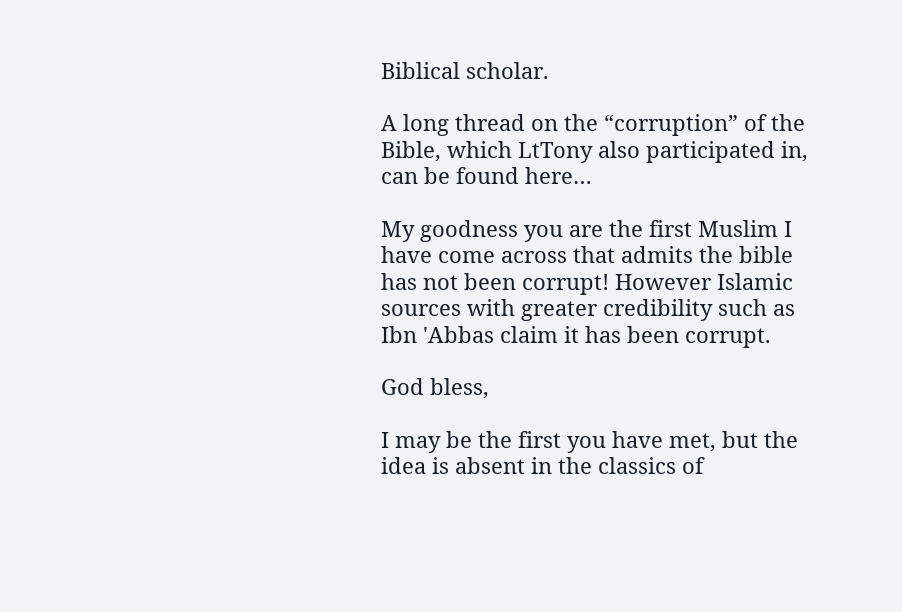Biblical scholar.

A long thread on the “corruption” of the Bible, which LtTony also participated in, can be found here…

My goodness you are the first Muslim I have come across that admits the bible has not been corrupt! However Islamic sources with greater credibility such as Ibn 'Abbas claim it has been corrupt.

God bless,

I may be the first you have met, but the idea is absent in the classics of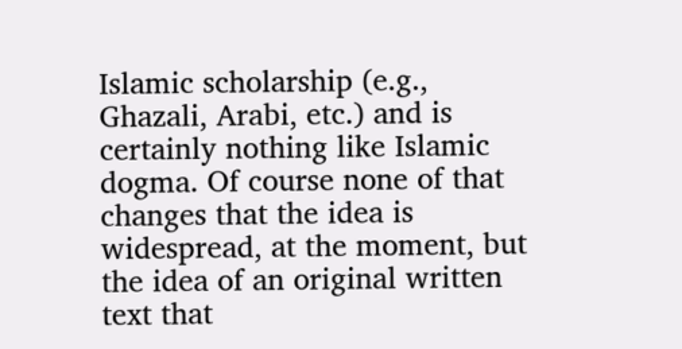Islamic scholarship (e.g., Ghazali, Arabi, etc.) and is certainly nothing like Islamic dogma. Of course none of that changes that the idea is widespread, at the moment, but the idea of an original written text that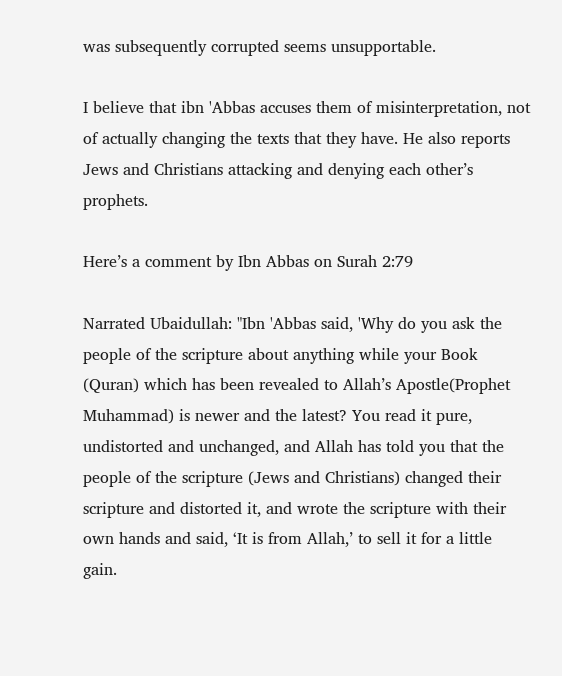was subsequently corrupted seems unsupportable.

I believe that ibn 'Abbas accuses them of misinterpretation, not of actually changing the texts that they have. He also reports Jews and Christians attacking and denying each other’s prophets.

Here’s a comment by Ibn Abbas on Surah 2:79

Narrated Ubaidullah: "Ibn 'Abbas said, 'Why do you ask the people of the scripture about anything while your Book (Quran) which has been revealed to Allah’s Apostle(Prophet Muhammad) is newer and the latest? You read it pure, undistorted and unchanged, and Allah has told you that the people of the scripture (Jews and Christians) changed their scripture and distorted it, and wrote the scripture with their own hands and said, ‘It is from Allah,’ to sell it for a little gain.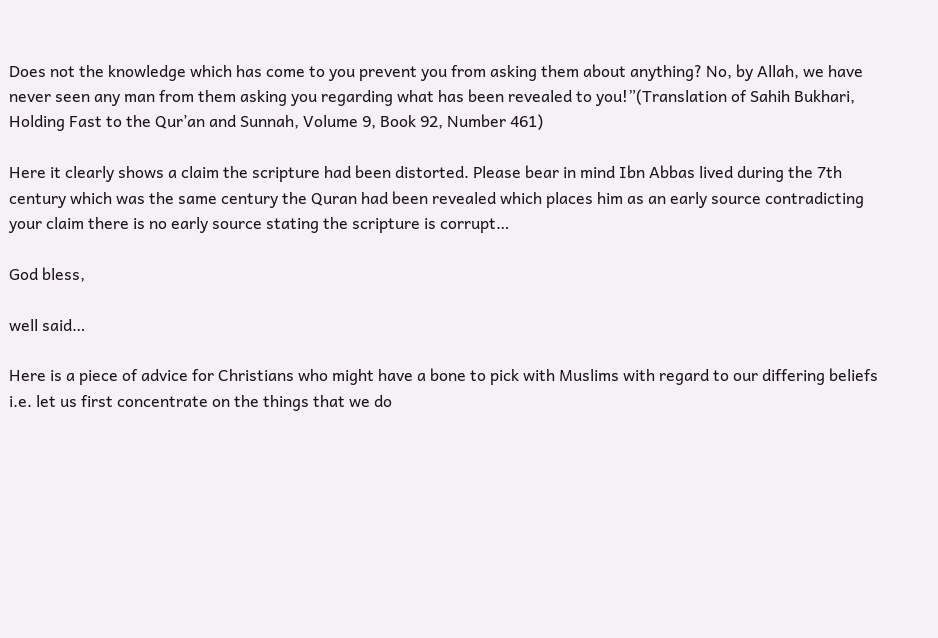Does not the knowledge which has come to you prevent you from asking them about anything? No, by Allah, we have never seen any man from them asking you regarding what has been revealed to you!”(Translation of Sahih Bukhari, Holding Fast to the Qur’an and Sunnah, Volume 9, Book 92, Number 461)

Here it clearly shows a claim the scripture had been distorted. Please bear in mind Ibn Abbas lived during the 7th century which was the same century the Quran had been revealed which places him as an early source contradicting your claim there is no early source stating the scripture is corrupt…

God bless,

well said…

Here is a piece of advice for Christians who might have a bone to pick with Muslims with regard to our differing beliefs i.e. let us first concentrate on the things that we do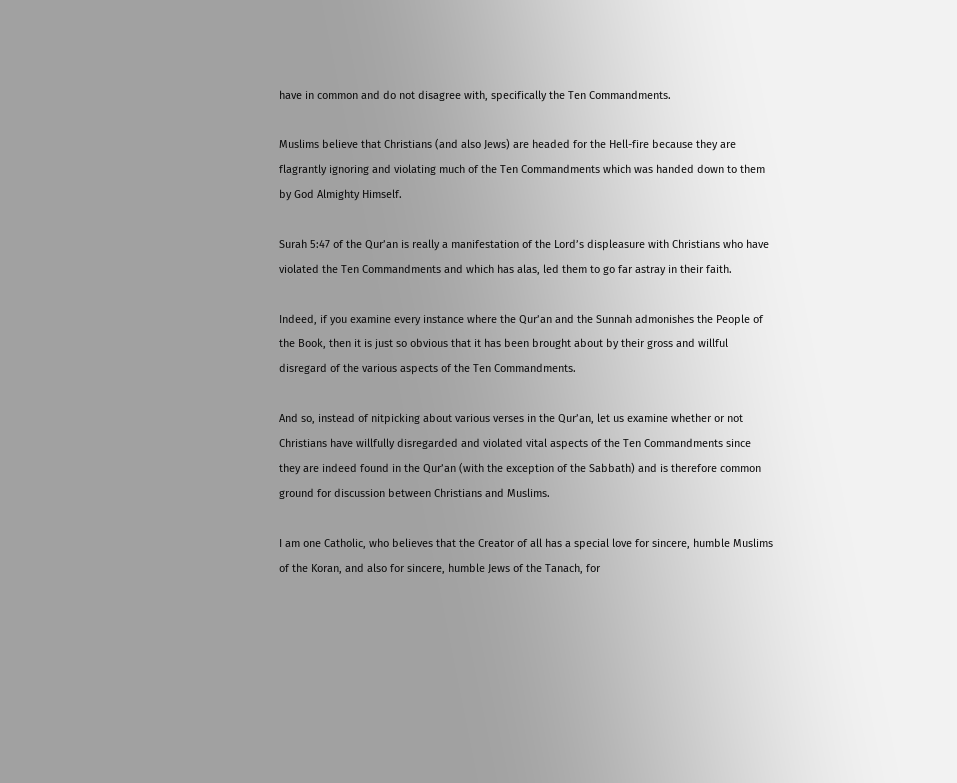have in common and do not disagree with, specifically the Ten Commandments.

Muslims believe that Christians (and also Jews) are headed for the Hell-fire because they are flagrantly ignoring and violating much of the Ten Commandments which was handed down to them by God Almighty Himself.

Surah 5:47 of the Qur’an is really a manifestation of the Lord’s displeasure with Christians who have violated the Ten Commandments and which has alas, led them to go far astray in their faith.

Indeed, if you examine every instance where the Qur’an and the Sunnah admonishes the People of the Book, then it is just so obvious that it has been brought about by their gross and willful disregard of the various aspects of the Ten Commandments.

And so, instead of nitpicking about various verses in the Qur’an, let us examine whether or not Christians have willfully disregarded and violated vital aspects of the Ten Commandments since they are indeed found in the Qur’an (with the exception of the Sabbath) and is therefore common ground for discussion between Christians and Muslims.

I am one Catholic, who believes that the Creator of all has a special love for sincere, humble Muslims of the Koran, and also for sincere, humble Jews of the Tanach, for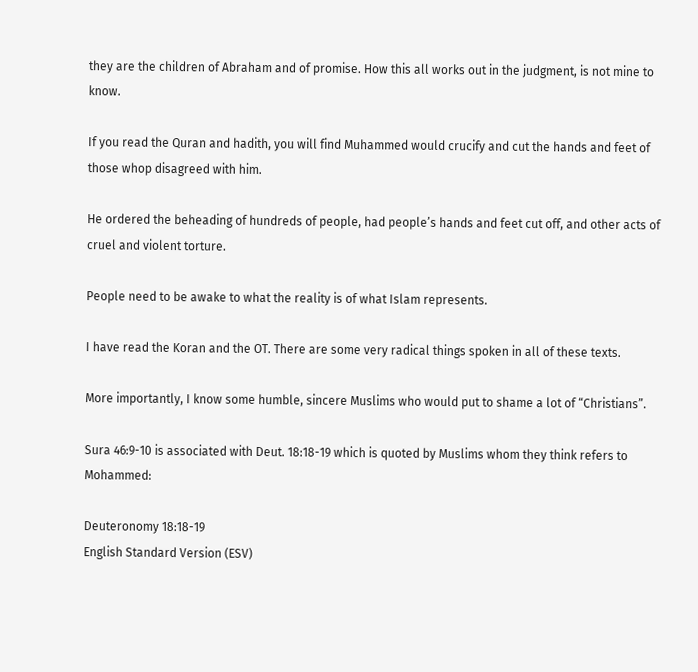they are the children of Abraham and of promise. How this all works out in the judgment, is not mine to know.

If you read the Quran and hadith, you will find Muhammed would crucify and cut the hands and feet of those whop disagreed with him.

He ordered the beheading of hundreds of people, had people’s hands and feet cut off, and other acts of cruel and violent torture.

People need to be awake to what the reality is of what Islam represents.

I have read the Koran and the OT. There are some very radical things spoken in all of these texts.

More importantly, I know some humble, sincere Muslims who would put to shame a lot of “Christians”.

Sura 46:9-10 is associated with Deut. 18:18-19 which is quoted by Muslims whom they think refers to Mohammed:

Deuteronomy 18:18-19
English Standard Version (ESV)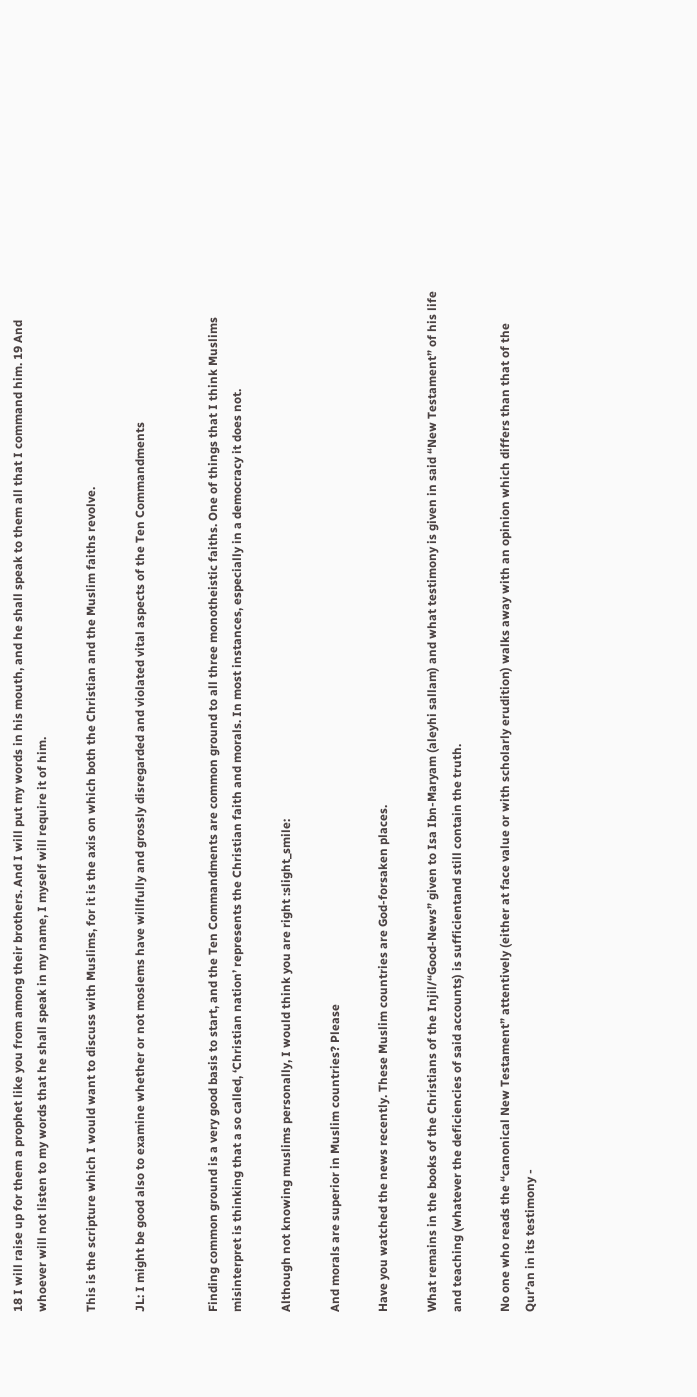18 I will raise up for them a prophet like you from among their brothers. And I will put my words in his mouth, and he shall speak to them all that I command him. 19 And whoever will not listen to my words that he shall speak in my name, I myself will require it of him.

This is the scripture which I would want to discuss with Muslims, for it is the axis on which both the Christian and the Muslim faiths revolve.

JL: I might be good also to examine whether or not moslems have willfully and grossly disregarded and violated vital aspects of the Ten Commandments


Finding common ground is a very good basis to start, and the Ten Commandments are common ground to all three monotheistic faiths. One of things that I think Muslims misinterpret is thinking that a so called, ‘Christian nation’ represents the Christian faith and morals. In most instances, especially in a democracy it does not.

Although not knowing muslims personally, I would think you are right :slight_smile:

And morals are superior in Muslim countries? Please

Have you watched the news recently. These Muslim countries are God-forsaken places.

What remains in the books of the Christians of the Injil/“Good-News” given to Isa Ibn-Maryam (aleyhi sallam) and what testimony is given in said “New Testament” of his life and teaching (whatever the deficiencies of said accounts) is sufficientand still contain the truth.

No one who reads the “canonical New Testament” attentively (either at face value or with scholarly erudition) walks away with an opinion which differs than that of the Qur’an in its testimony -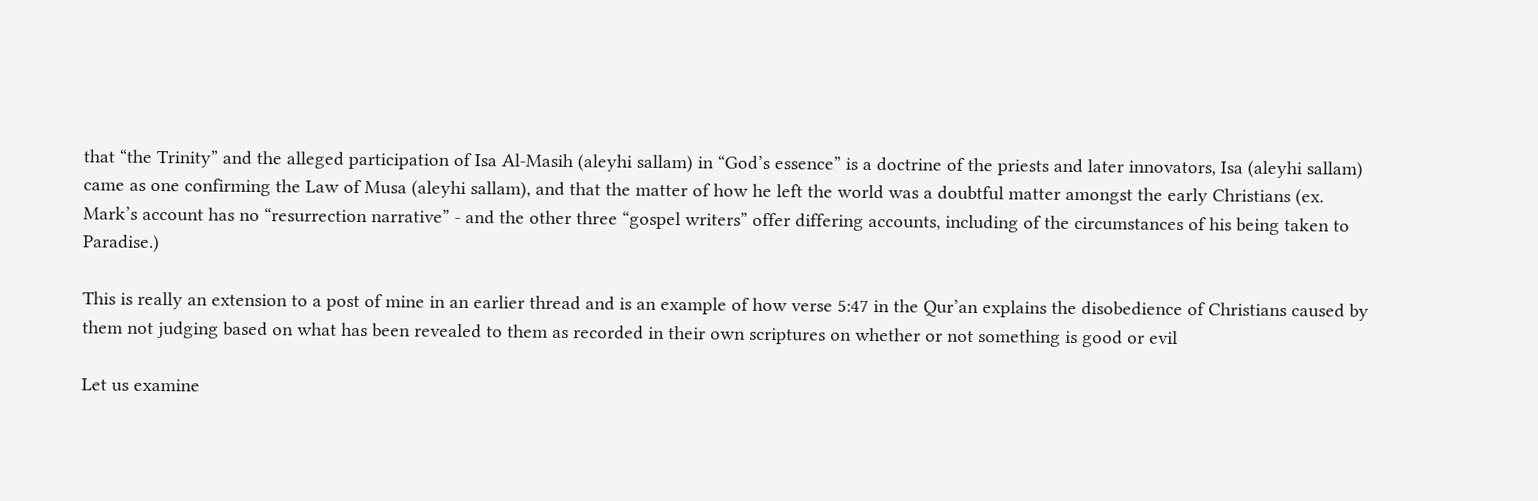that “the Trinity” and the alleged participation of Isa Al-Masih (aleyhi sallam) in “God’s essence” is a doctrine of the priests and later innovators, Isa (aleyhi sallam) came as one confirming the Law of Musa (aleyhi sallam), and that the matter of how he left the world was a doubtful matter amongst the early Christians (ex. Mark’s account has no “resurrection narrative” - and the other three “gospel writers” offer differing accounts, including of the circumstances of his being taken to Paradise.)

This is really an extension to a post of mine in an earlier thread and is an example of how verse 5:47 in the Qur’an explains the disobedience of Christians caused by them not judging based on what has been revealed to them as recorded in their own scriptures on whether or not something is good or evil

Let us examine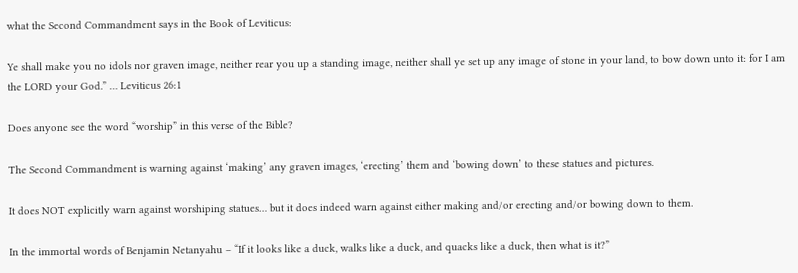what the Second Commandment says in the Book of Leviticus:

Ye shall make you no idols nor graven image, neither rear you up a standing image, neither shall ye set up any image of stone in your land, to bow down unto it: for I am the LORD your God.” … Leviticus 26:1

Does anyone see the word “worship” in this verse of the Bible?

The Second Commandment is warning against ‘making’ any graven images, ‘erecting’ them and ‘bowing down’ to these statues and pictures.

It does NOT explicitly warn against worshiping statues… but it does indeed warn against either making and/or erecting and/or bowing down to them.

In the immortal words of Benjamin Netanyahu – “If it looks like a duck, walks like a duck, and quacks like a duck, then what is it?”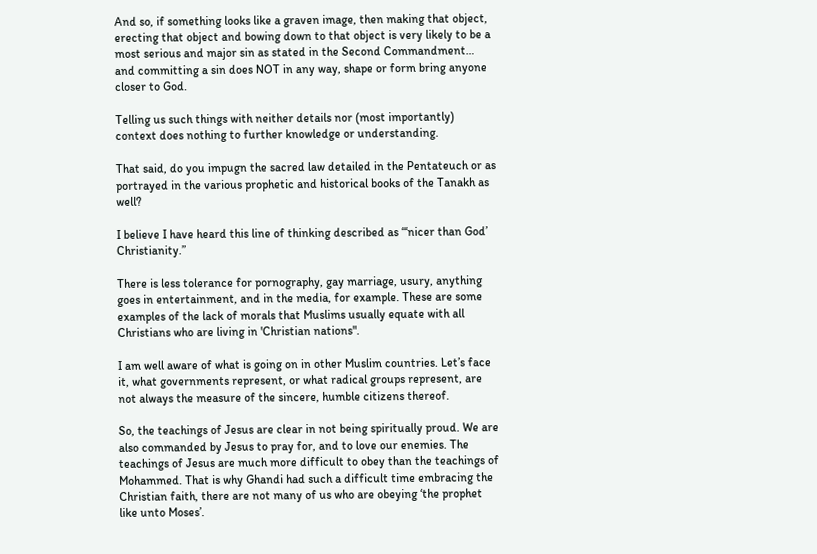And so, if something looks like a graven image, then making that object, erecting that object and bowing down to that object is very likely to be a most serious and major sin as stated in the Second Commandment… and committing a sin does NOT in any way, shape or form bring anyone closer to God.

Telling us such things with neither details nor (most importantly) context does nothing to further knowledge or understanding.

That said, do you impugn the sacred law detailed in the Pentateuch or as portrayed in the various prophetic and historical books of the Tanakh as well?

I believe I have heard this line of thinking described as “‘nicer than God’ Christianity.”

There is less tolerance for pornography, gay marriage, usury, anything goes in entertainment, and in the media, for example. These are some examples of the lack of morals that Muslims usually equate with all Christians who are living in 'Christian nations".

I am well aware of what is going on in other Muslim countries. Let’s face it, what governments represent, or what radical groups represent, are not always the measure of the sincere, humble citizens thereof.

So, the teachings of Jesus are clear in not being spiritually proud. We are also commanded by Jesus to pray for, and to love our enemies. The teachings of Jesus are much more difficult to obey than the teachings of Mohammed. That is why Ghandi had such a difficult time embracing the Christian faith, there are not many of us who are obeying ‘the prophet like unto Moses’.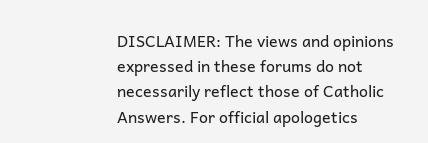DISCLAIMER: The views and opinions expressed in these forums do not necessarily reflect those of Catholic Answers. For official apologetics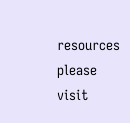resources please visit